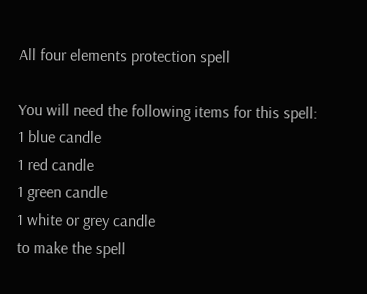All four elements protection spell

You will need the following items for this spell:
1 blue candle
1 red candle
1 green candle
1 white or grey candle
to make the spell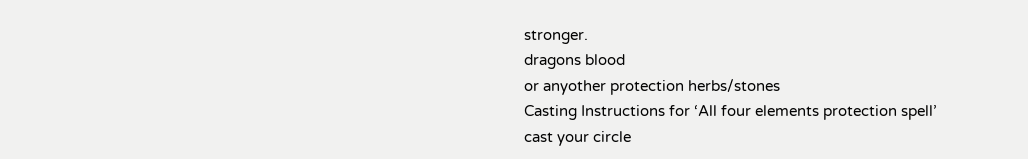stronger.
dragons blood
or anyother protection herbs/stones
Casting Instructions for ‘All four elements protection spell’
cast your circle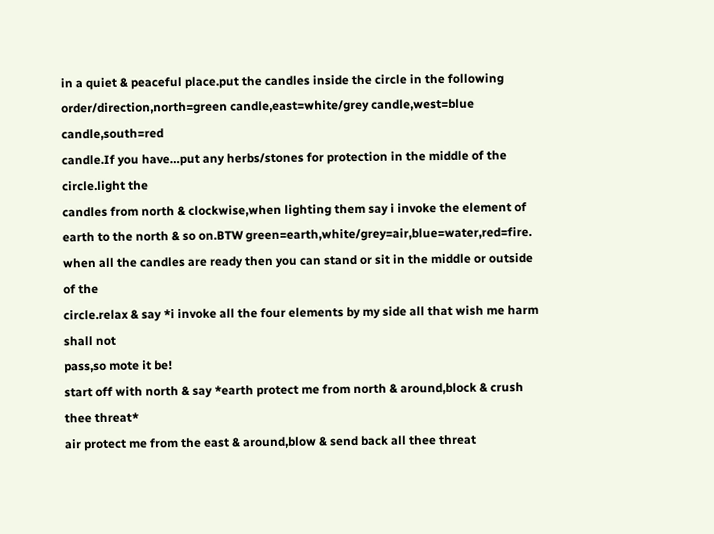in a quiet & peaceful place.put the candles inside the circle in the following
order/direction,north=green candle,east=white/grey candle,west=blue candle,south=red
candle.If you have…put any herbs/stones for protection in the middle of the circle.light the
candles from north & clockwise,when lighting them say i invoke the element of earth to the north & so on.BTW green=earth,white/grey=air,blue=water,red=fire.
when all the candles are ready then you can stand or sit in the middle or outside of the
circle.relax & say *i invoke all the four elements by my side all that wish me harm shall not
pass,so mote it be!
start off with north & say *earth protect me from north & around,block & crush thee threat*
air protect me from the east & around,blow & send back all thee threat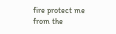fire protect me from the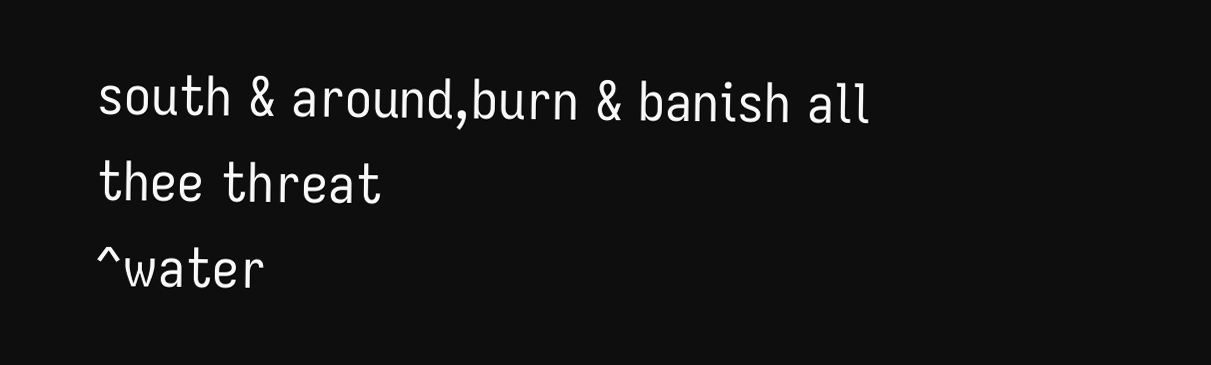south & around,burn & banish all thee threat
^water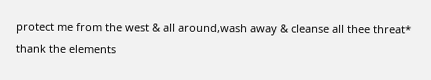protect me from the west & all around,wash away & cleanse all thee threat*
thank the elements